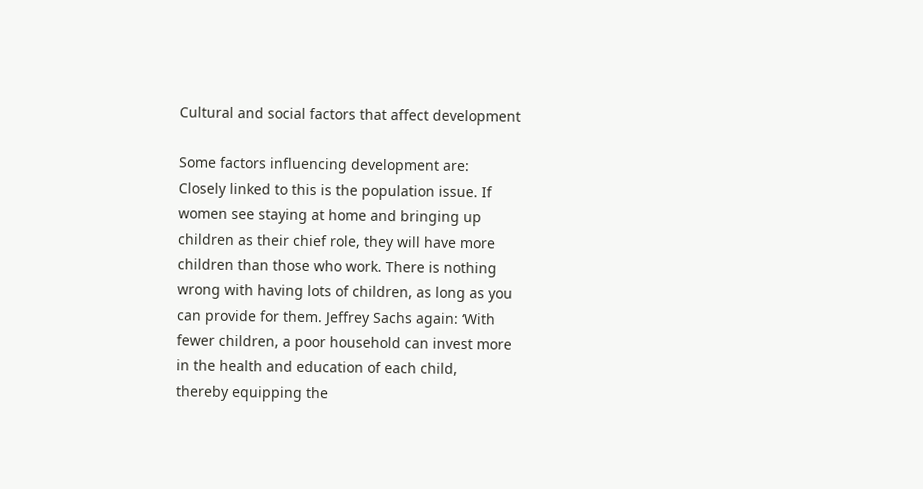Cultural and social factors that affect development

Some factors influencing development are:
Closely linked to this is the population issue. If
women see staying at home and bringing up
children as their chief role, they will have more
children than those who work. There is nothing
wrong with having lots of children, as long as you
can provide for them. Jeffrey Sachs again: ‘With
fewer children, a poor household can invest more
in the health and education of each child,
thereby equipping the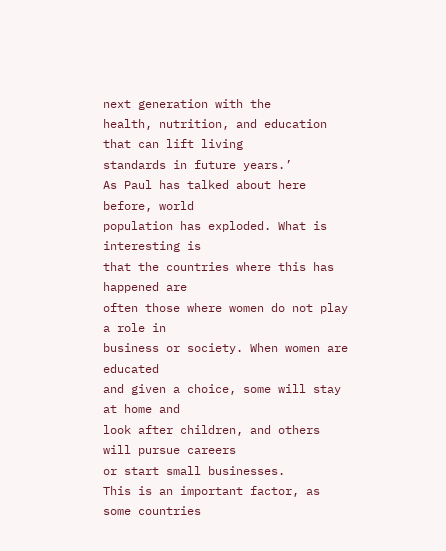next generation with the
health, nutrition, and education that can lift living
standards in future years.’
As Paul has talked about here before, world
population has exploded. What is interesting is
that the countries where this has happened are
often those where women do not play a role in
business or society. When women are educated
and given a choice, some will stay at home and
look after children, and others will pursue careers
or start small businesses.
This is an important factor, as some countries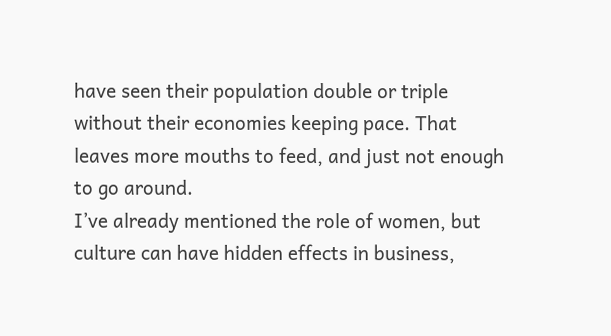have seen their population double or triple
without their economies keeping pace. That
leaves more mouths to feed, and just not enough
to go around.
I’ve already mentioned the role of women, but
culture can have hidden effects in business,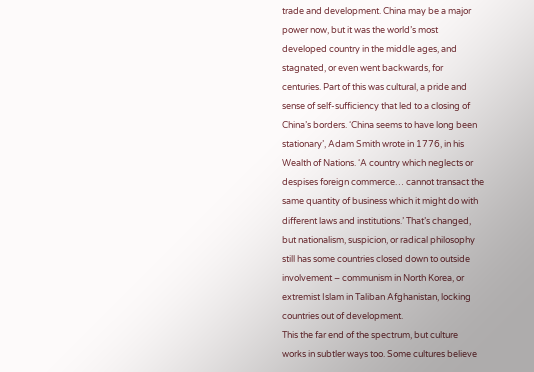trade and development. China may be a major
power now, but it was the world’s most
developed country in the middle ages, and
stagnated, or even went backwards, for
centuries. Part of this was cultural, a pride and
sense of self-sufficiency that led to a closing of
China’s borders. ‘China seems to have long been
stationary’, Adam Smith wrote in 1776, in his
Wealth of Nations. ‘A country which neglects or
despises foreign commerce… cannot transact the
same quantity of business which it might do with
different laws and institutions.’ That’s changed,
but nationalism, suspicion, or radical philosophy
still has some countries closed down to outside
involvement – communism in North Korea, or
extremist Islam in Taliban Afghanistan, locking
countries out of development.
This the far end of the spectrum, but culture
works in subtler ways too. Some cultures believe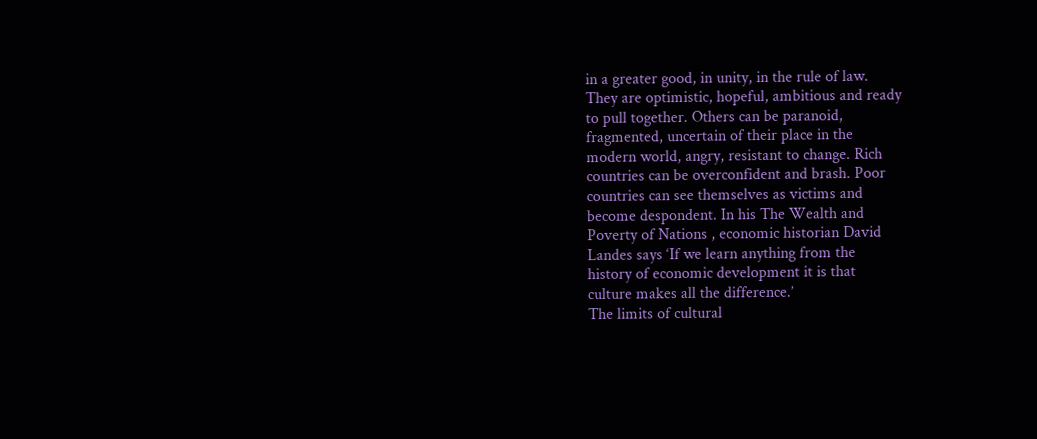in a greater good, in unity, in the rule of law.
They are optimistic, hopeful, ambitious and ready
to pull together. Others can be paranoid,
fragmented, uncertain of their place in the
modern world, angry, resistant to change. Rich
countries can be overconfident and brash. Poor
countries can see themselves as victims and
become despondent. In his The Wealth and
Poverty of Nations , economic historian David
Landes says ‘If we learn anything from the
history of economic development it is that
culture makes all the difference.’
The limits of cultural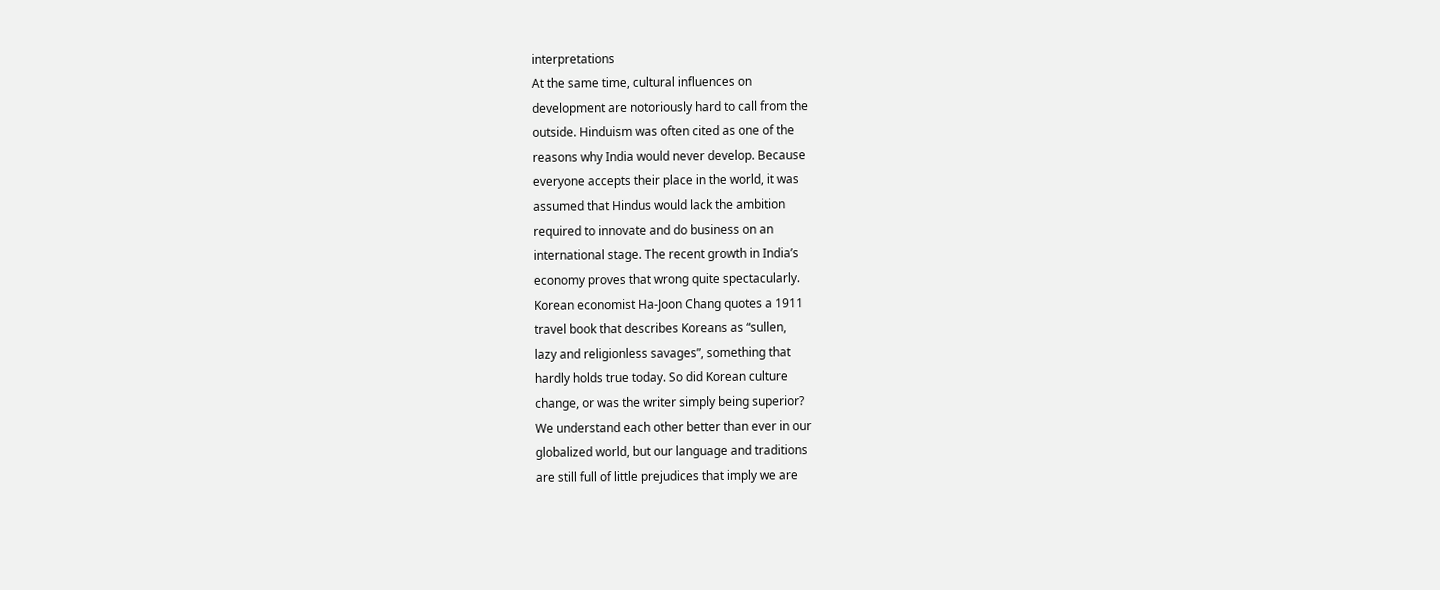interpretations
At the same time, cultural influences on
development are notoriously hard to call from the
outside. Hinduism was often cited as one of the
reasons why India would never develop. Because
everyone accepts their place in the world, it was
assumed that Hindus would lack the ambition
required to innovate and do business on an
international stage. The recent growth in India’s
economy proves that wrong quite spectacularly.
Korean economist Ha-Joon Chang quotes a 1911
travel book that describes Koreans as “sullen,
lazy and religionless savages”, something that
hardly holds true today. So did Korean culture
change, or was the writer simply being superior?
We understand each other better than ever in our
globalized world, but our language and traditions
are still full of little prejudices that imply we are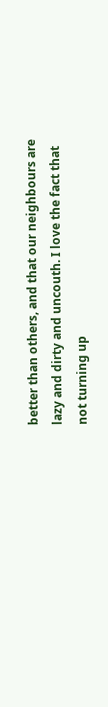better than others, and that our neighbours are
lazy and dirty and uncouth. I love the fact that
not turning up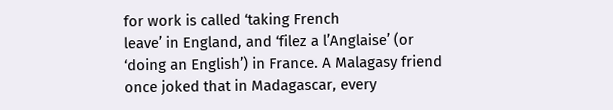for work is called ‘taking French
leave’ in England, and ‘filez a l’Anglaise’ (or
‘doing an English’) in France. A Malagasy friend
once joked that in Madagascar, every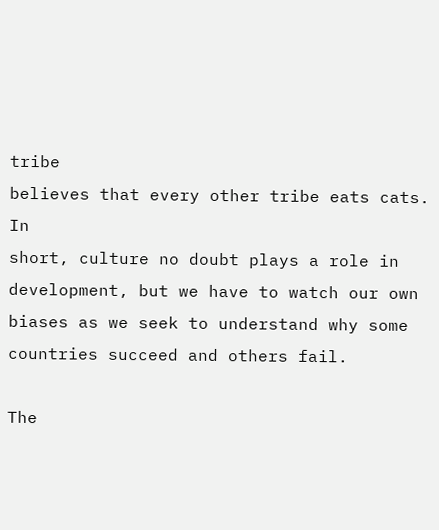tribe
believes that every other tribe eats cats. In
short, culture no doubt plays a role in
development, but we have to watch our own
biases as we seek to understand why some
countries succeed and others fail.

The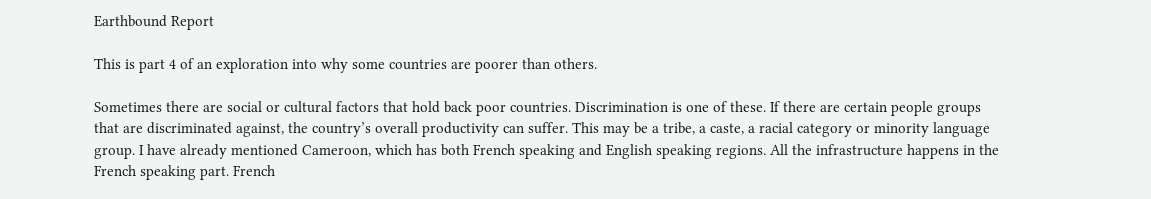Earthbound Report

This is part 4 of an exploration into why some countries are poorer than others.

Sometimes there are social or cultural factors that hold back poor countries. Discrimination is one of these. If there are certain people groups that are discriminated against, the country’s overall productivity can suffer. This may be a tribe, a caste, a racial category or minority language group. I have already mentioned Cameroon, which has both French speaking and English speaking regions. All the infrastructure happens in the French speaking part. French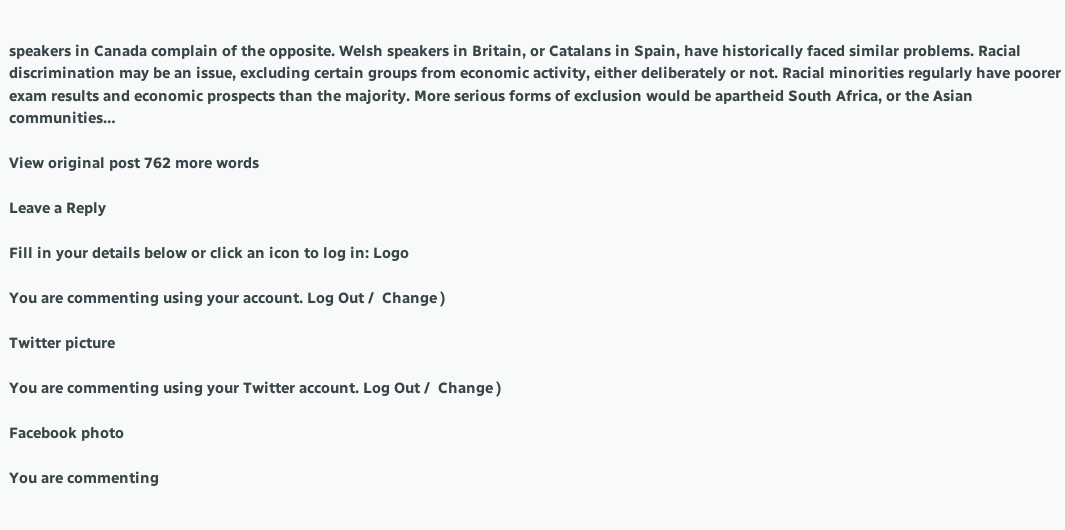speakers in Canada complain of the opposite. Welsh speakers in Britain, or Catalans in Spain, have historically faced similar problems. Racial discrimination may be an issue, excluding certain groups from economic activity, either deliberately or not. Racial minorities regularly have poorer exam results and economic prospects than the majority. More serious forms of exclusion would be apartheid South Africa, or the Asian communities…

View original post 762 more words

Leave a Reply

Fill in your details below or click an icon to log in: Logo

You are commenting using your account. Log Out /  Change )

Twitter picture

You are commenting using your Twitter account. Log Out /  Change )

Facebook photo

You are commenting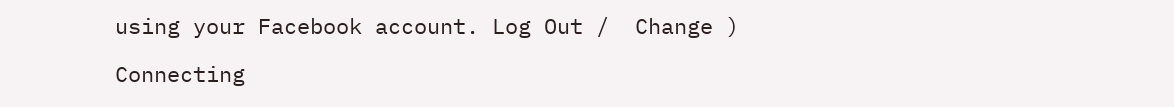using your Facebook account. Log Out /  Change )

Connecting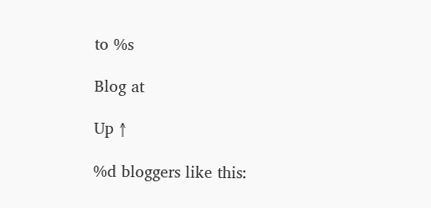to %s

Blog at

Up ↑

%d bloggers like this: